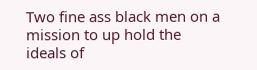Two fine ass black men on a mission to up hold the ideals of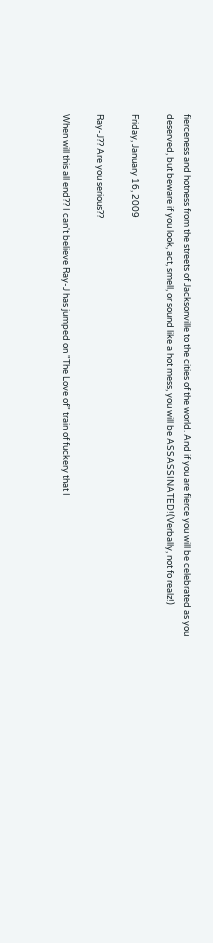fierceness and hotness from the streets of Jacksonville to the cities of the world. And if you are fierce you will be celebrated as you deserved, but beware if you look, act, smell, or sound like a hot mess, you will be ASSASSINATED!(Verbally, not fo realz!)

Friday, January 16, 2009

Ray-J?? Are you serious??

When will this all end?? I can't believe Ray-J has jumped on "The Love of" train of fuckery that I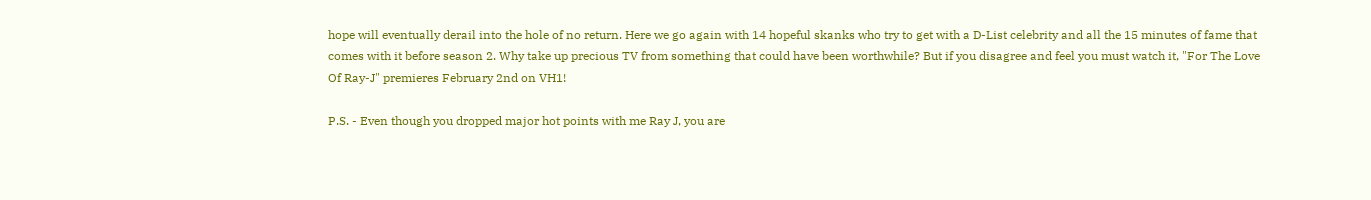hope will eventually derail into the hole of no return. Here we go again with 14 hopeful skanks who try to get with a D-List celebrity and all the 15 minutes of fame that comes with it before season 2. Why take up precious TV from something that could have been worthwhile? But if you disagree and feel you must watch it, "For The Love Of Ray-J" premieres February 2nd on VH1!

P.S. - Even though you dropped major hot points with me Ray J, you are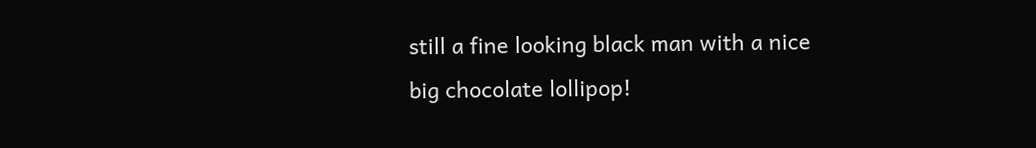still a fine looking black man with a nice big chocolate lollipop!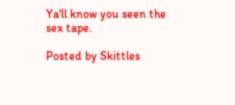Ya'll know you seen the sex tape.

Posted by Skittles